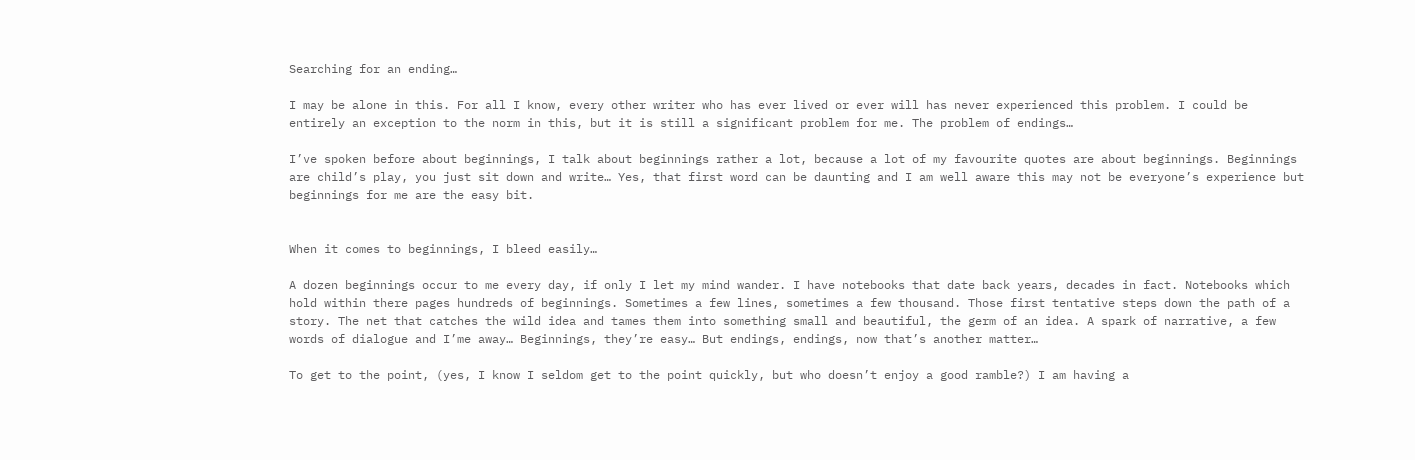Searching for an ending…

I may be alone in this. For all I know, every other writer who has ever lived or ever will has never experienced this problem. I could be entirely an exception to the norm in this, but it is still a significant problem for me. The problem of endings…

I’ve spoken before about beginnings, I talk about beginnings rather a lot, because a lot of my favourite quotes are about beginnings. Beginnings are child’s play, you just sit down and write… Yes, that first word can be daunting and I am well aware this may not be everyone’s experience but beginnings for me are the easy bit.


When it comes to beginnings, I bleed easily…

A dozen beginnings occur to me every day, if only I let my mind wander. I have notebooks that date back years, decades in fact. Notebooks which hold within there pages hundreds of beginnings. Sometimes a few lines, sometimes a few thousand. Those first tentative steps down the path of a story. The net that catches the wild idea and tames them into something small and beautiful, the germ of an idea. A spark of narrative, a few words of dialogue and I’me away… Beginnings, they’re easy… But endings, endings, now that’s another matter…

To get to the point, (yes, I know I seldom get to the point quickly, but who doesn’t enjoy a good ramble?) I am having a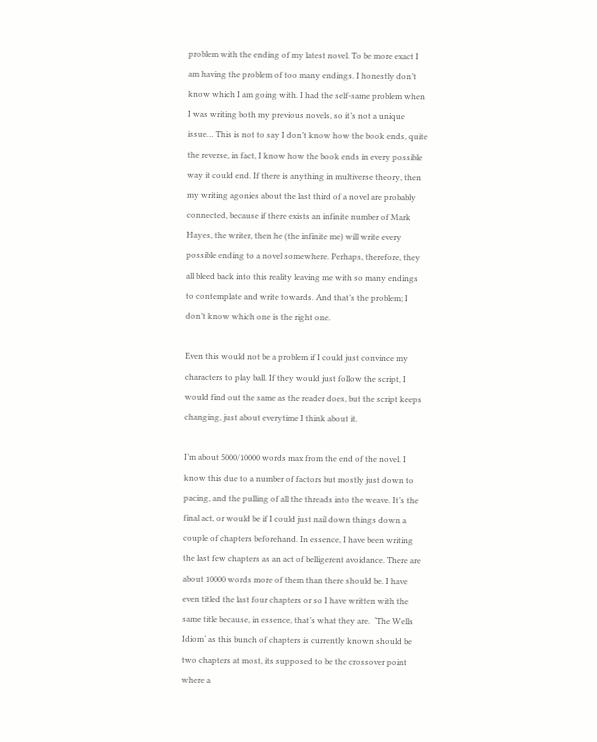problem with the ending of my latest novel. To be more exact I am having the problem of too many endings. I honestly don’t know which I am going with. I had the self-same problem when I was writing both my previous novels, so it’s not a unique issue… This is not to say I don’t know how the book ends, quite the reverse, in fact, I know how the book ends in every possible way it could end. If there is anything in multiverse theory, then my writing agonies about the last third of a novel are probably connected, because if there exists an infinite number of Mark Hayes, the writer, then he (the infinite me) will write every possible ending to a novel somewhere. Perhaps, therefore, they all bleed back into this reality leaving me with so many endings to contemplate and write towards. And that’s the problem; I don’t know which one is the right one.

Even this would not be a problem if I could just convince my characters to play ball. If they would just follow the script, I would find out the same as the reader does, but the script keeps changing, just about everytime I think about it.

I’m about 5000/10000 words max from the end of the novel. I know this due to a number of factors but mostly just down to pacing, and the pulling of all the threads into the weave. It’s the final act, or would be if I could just nail down things down a couple of chapters beforehand. In essence, I have been writing the last few chapters as an act of belligerent avoidance. There are about 10000 words more of them than there should be. I have even titled the last four chapters or so I have written with the same title because, in essence, that’s what they are.  ‘The Wells Idiom‘ as this bunch of chapters is currently known should be two chapters at most, its supposed to be the crossover point where a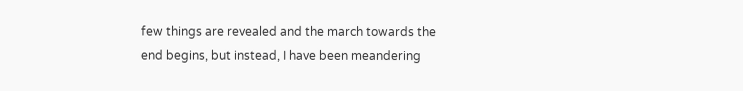few things are revealed and the march towards the end begins, but instead, I have been meandering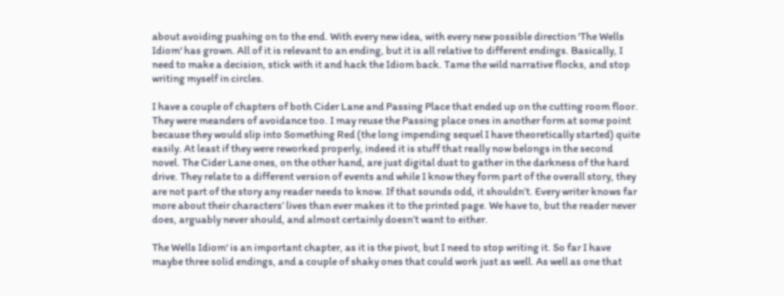about avoiding pushing on to the end. With every new idea, with every new possible direction ‘The Wells Idiom‘ has grown. All of it is relevant to an ending, but it is all relative to different endings. Basically, I need to make a decision, stick with it and hack the Idiom back. Tame the wild narrative flocks, and stop writing myself in circles.

I have a couple of chapters of both Cider Lane and Passing Place that ended up on the cutting room floor. They were meanders of avoidance too. I may reuse the Passing place ones in another form at some point because they would slip into Something Red (the long impending sequel I have theoretically started) quite easily. At least if they were reworked properly, indeed it is stuff that really now belongs in the second novel. The Cider Lane ones, on the other hand, are just digital dust to gather in the darkness of the hard drive. They relate to a different version of events and while I know they form part of the overall story, they are not part of the story any reader needs to know. If that sounds odd, it shouldn’t. Every writer knows far more about their characters’ lives than ever makes it to the printed page. We have to, but the reader never does, arguably never should, and almost certainly doesn’t want to either.

The Wells Idiom‘ is an important chapter, as it is the pivot, but I need to stop writing it. So far I have maybe three solid endings, and a couple of shaky ones that could work just as well. As well as one that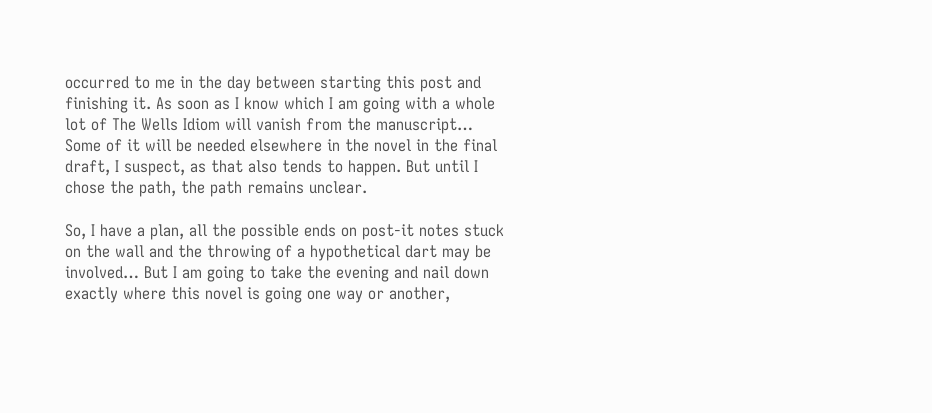occurred to me in the day between starting this post and finishing it. As soon as I know which I am going with a whole lot of The Wells Idiom will vanish from the manuscript… Some of it will be needed elsewhere in the novel in the final draft, I suspect, as that also tends to happen. But until I chose the path, the path remains unclear.

So, I have a plan, all the possible ends on post-it notes stuck on the wall and the throwing of a hypothetical dart may be involved… But I am going to take the evening and nail down exactly where this novel is going one way or another,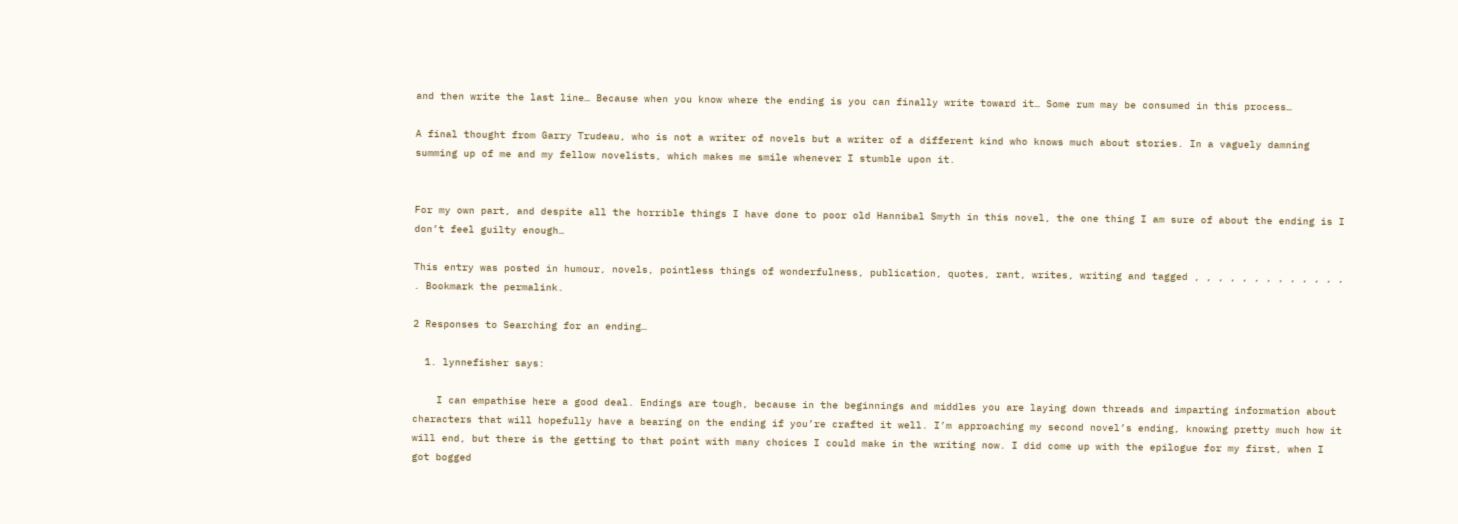and then write the last line… Because when you know where the ending is you can finally write toward it… Some rum may be consumed in this process…

A final thought from Garry Trudeau, who is not a writer of novels but a writer of a different kind who knows much about stories. In a vaguely damning summing up of me and my fellow novelists, which makes me smile whenever I stumble upon it.


For my own part, and despite all the horrible things I have done to poor old Hannibal Smyth in this novel, the one thing I am sure of about the ending is I don’t feel guilty enough…

This entry was posted in humour, novels, pointless things of wonderfulness, publication, quotes, rant, writes, writing and tagged , , , , , , , , , , , , , . Bookmark the permalink.

2 Responses to Searching for an ending…

  1. lynnefisher says:

    I can empathise here a good deal. Endings are tough, because in the beginnings and middles you are laying down threads and imparting information about characters that will hopefully have a bearing on the ending if you’re crafted it well. I’m approaching my second novel’s ending, knowing pretty much how it will end, but there is the getting to that point with many choices I could make in the writing now. I did come up with the epilogue for my first, when I got bogged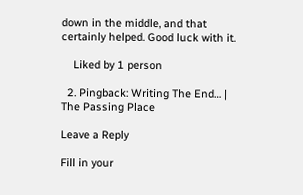down in the middle, and that certainly helped. Good luck with it.

    Liked by 1 person

  2. Pingback: Writing The End… | The Passing Place

Leave a Reply

Fill in your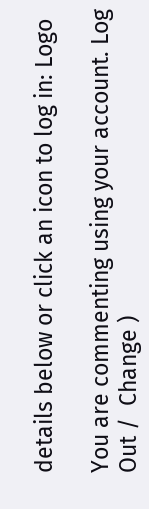details below or click an icon to log in: Logo

You are commenting using your account. Log Out /  Change )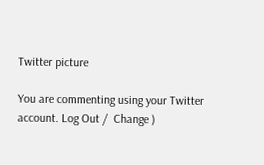Twitter picture

You are commenting using your Twitter account. Log Out /  Change )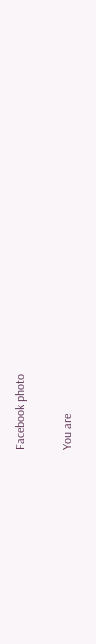Facebook photo

You are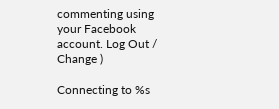commenting using your Facebook account. Log Out /  Change )

Connecting to %s